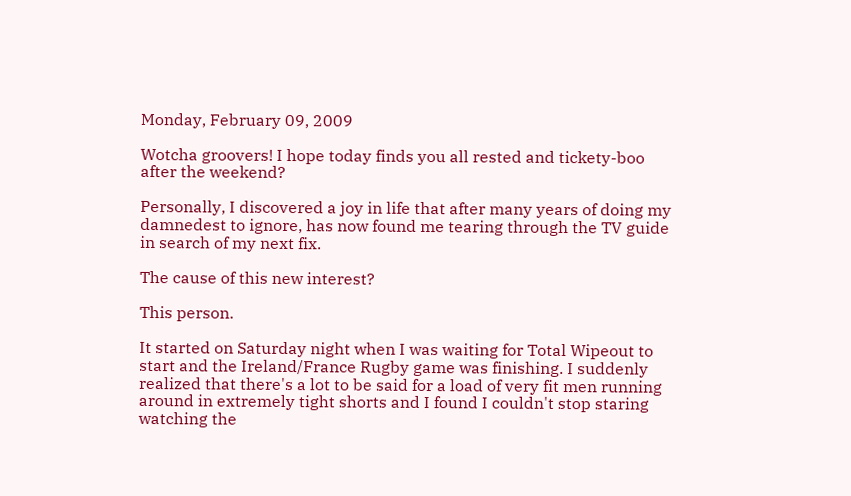Monday, February 09, 2009

Wotcha groovers! I hope today finds you all rested and tickety-boo after the weekend?

Personally, I discovered a joy in life that after many years of doing my damnedest to ignore, has now found me tearing through the TV guide in search of my next fix.

The cause of this new interest?

This person.

It started on Saturday night when I was waiting for Total Wipeout to start and the Ireland/France Rugby game was finishing. I suddenly realized that there's a lot to be said for a load of very fit men running around in extremely tight shorts and I found I couldn't stop staring watching the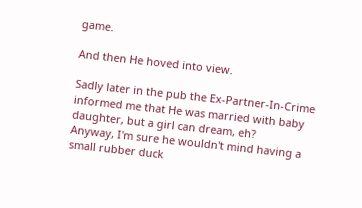game.

And then He hoved into view.

Sadly later in the pub the Ex-Partner-In-Crime informed me that He was married with baby daughter, but a girl can dream, eh?
Anyway, I'm sure he wouldn't mind having a small rubber duck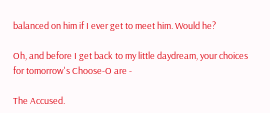balanced on him if I ever get to meet him. Would he?

Oh, and before I get back to my little daydream, your choices for tomorrow's Choose-O are -

The Accused.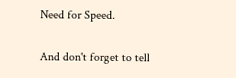Need for Speed.

And don't forget to tell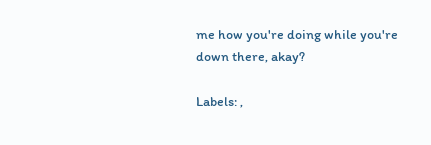me how you're doing while you're down there, akay?

Labels: ,